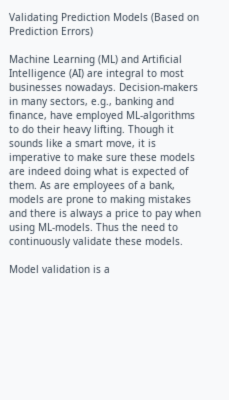Validating Prediction Models (Based on Prediction Errors)

Machine Learning (ML) and Artificial Intelligence (AI) are integral to most businesses nowadays. Decision-makers in many sectors, e.g., banking and finance, have employed ML-algorithms to do their heavy lifting. Though it sounds like a smart move, it is imperative to make sure these models are indeed doing what is expected of them. As are employees of a bank, models are prone to making mistakes and there is always a price to pay when using ML-models. Thus the need to continuously validate these models.

Model validation is a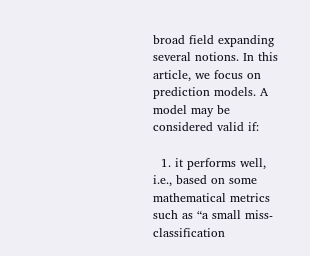broad field expanding several notions. In this article, we focus on prediction models. A model may be considered valid if:

  1. it performs well, i.e., based on some mathematical metrics such as “a small miss-classification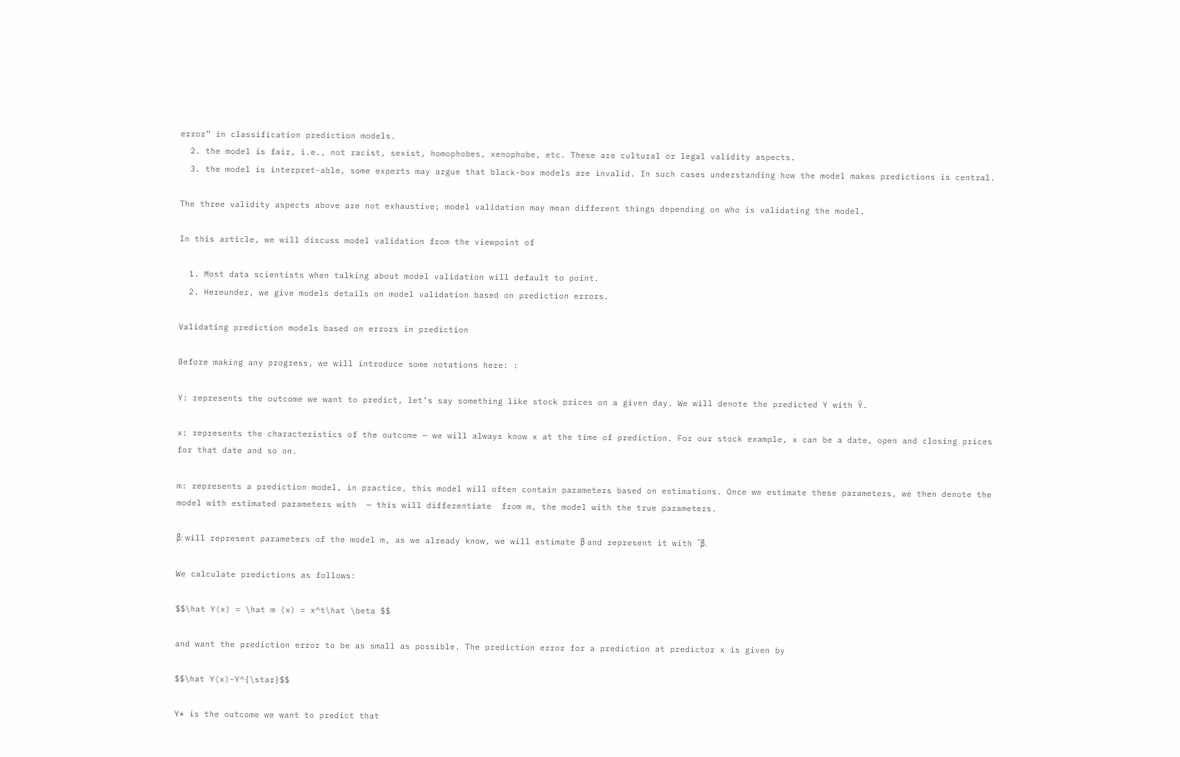error” in classification prediction models.
  2. the model is fair, i.e., not racist, sexist, homophobes, xenophobe, etc. These are cultural or legal validity aspects.
  3. the model is interpret-able, some experts may argue that black-box models are invalid. In such cases understanding how the model makes predictions is central.

The three validity aspects above are not exhaustive; model validation may mean different things depending on who is validating the model.

In this article, we will discuss model validation from the viewpoint of

  1. Most data scientists when talking about model validation will default to point.
  2. Hereunder, we give models details on model validation based on prediction errors.

Validating prediction models based on errors in prediction

Before making any progress, we will introduce some notations here: :

Y: represents the outcome we want to predict, let’s say something like stock prices on a given day. We will denote the predicted Y with Ŷ.

x: represents the characteristics of the outcome — we will always know x at the time of prediction. For our stock example, x can be a date, open and closing prices for that date and so on.

m: represents a prediction model, in practice, this model will often contain parameters based on estimations. Once we estimate these parameters, we then denote the model with estimated parameters with  — this will differentiate  from m, the model with the true parameters.

β: will represent parameters of the model m, as we already know, we will estimate β and represent it with ˆβ.

We calculate predictions as follows:

$$\hat Y(x) = \hat m (x) = x^t\hat \beta $$

and want the prediction error to be as small as possible. The prediction error for a prediction at predictor x is given by

$$\hat Y(x)-Y^{\star}$$

Y* is the outcome we want to predict that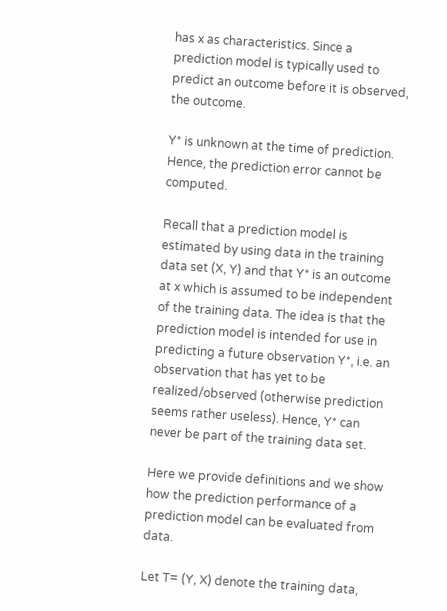has x as characteristics. Since a prediction model is typically used to predict an outcome before it is observed, the outcome.

Y* is unknown at the time of prediction. Hence, the prediction error cannot be computed.

Recall that a prediction model is estimated by using data in the training data set (X, Y) and that Y* is an outcome at x which is assumed to be independent of the training data. The idea is that the prediction model is intended for use in predicting a future observation Y*, i.e. an observation that has yet to be realized/observed (otherwise prediction seems rather useless). Hence, Y* can never be part of the training data set.

Here we provide definitions and we show how the prediction performance of a prediction model can be evaluated from data.

Let T= (Y, X) denote the training data,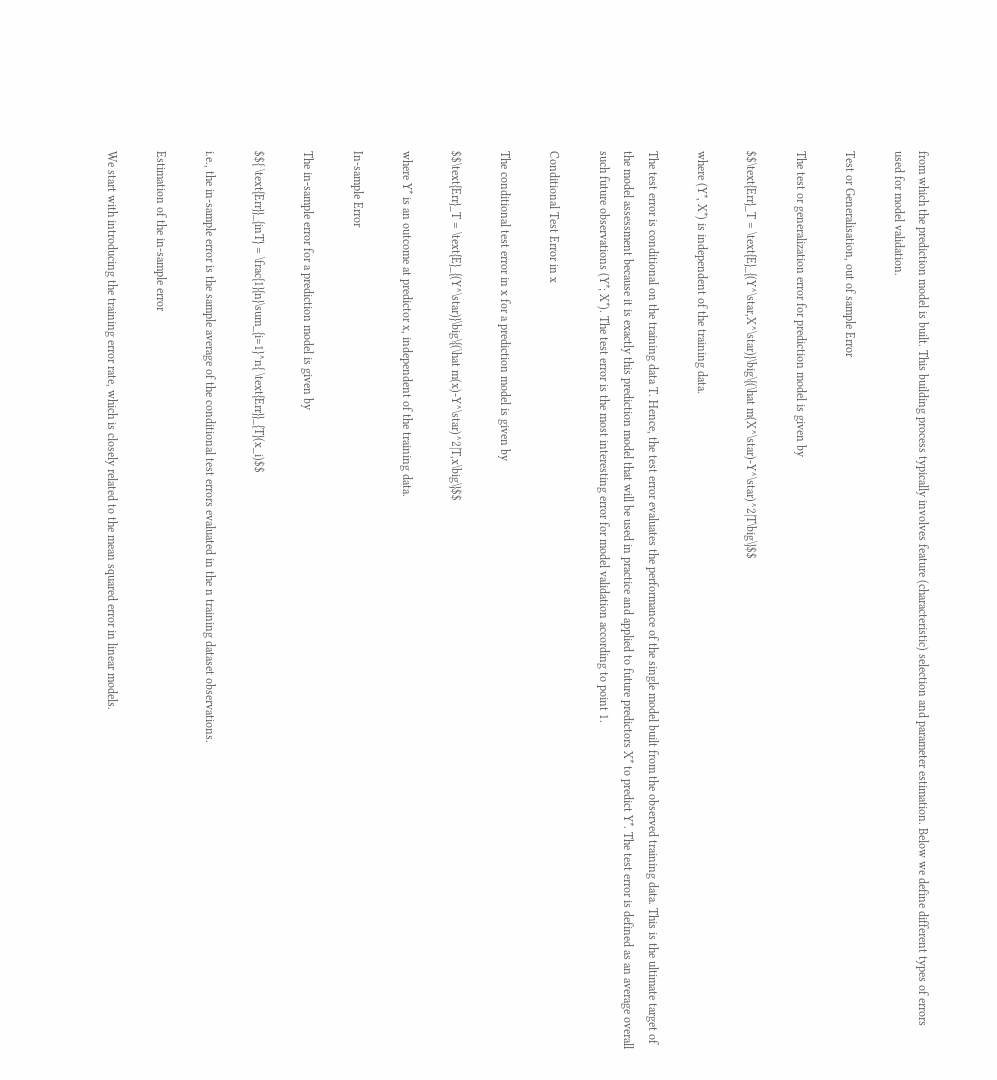from which the prediction model is built. This building process typically involves feature (characteristic) selection and parameter estimation. Below we define different types of errors used for model validation.

Test or Generalisation, out of sample Error

The test or generalization error for prediction model is given by

$$\text{Err}_T = \text{E}_{(Y^\star,X^\star)}\big\{(\hat m(X^\star)-Y^\star)^2|T\big\}$$

where (Y*, X*) is independent of the training data.

The test error is conditional on the training data T. Hence, the test error evaluates the performance of the single model built from the observed training data. This is the ultimate target of the model assessment because it is exactly this prediction model that will be used in practice and applied to future predictors X* to predict Y*. The test error is defined as an average overall such future observations (Y*; X*). The test error is the most interesting error for model validation according to point 1.

Conditional Test Error in x

The conditional test error in x for a prediction model is given by

$$\text{Err}_T = \text{E}_{(Y^\star)}\big\{(\hat m(x)-Y^\star)^2|T,x\big\}$$

where Y* is an outcome at predictor x, independent of the training data.

In-sample Error

The in-sample error for a prediction model is given by

$${ \text{Err}}_{inT} = \frac{1}{n}\sum_{i=1}^n{ \text{Err}}_{T}(x_i)$$

i.e., the in-sample error is the sample average of the conditional test errors evaluated in the n training dataset observations.

Estimation of the in-sample error

We start with introducing the training error rate, which is closely related to the mean squared error in linear models.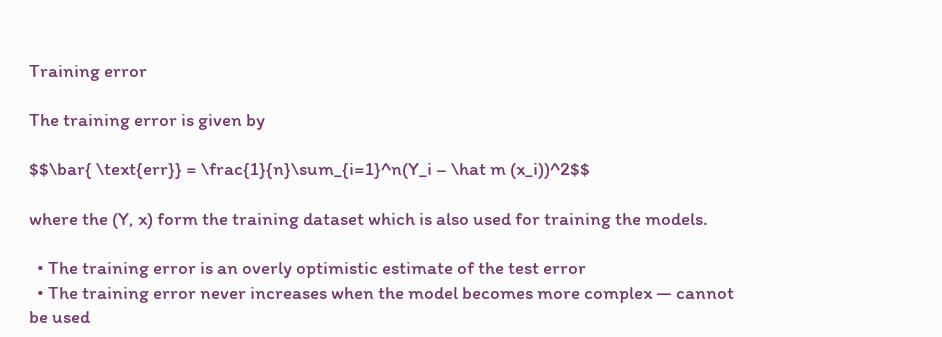Training error

The training error is given by

$$\bar{ \text{err}} = \frac{1}{n}\sum_{i=1}^n(Y_i – \hat m (x_i))^2$$

where the (Y, x) form the training dataset which is also used for training the models.

  • The training error is an overly optimistic estimate of the test error
  • The training error never increases when the model becomes more complex — cannot be used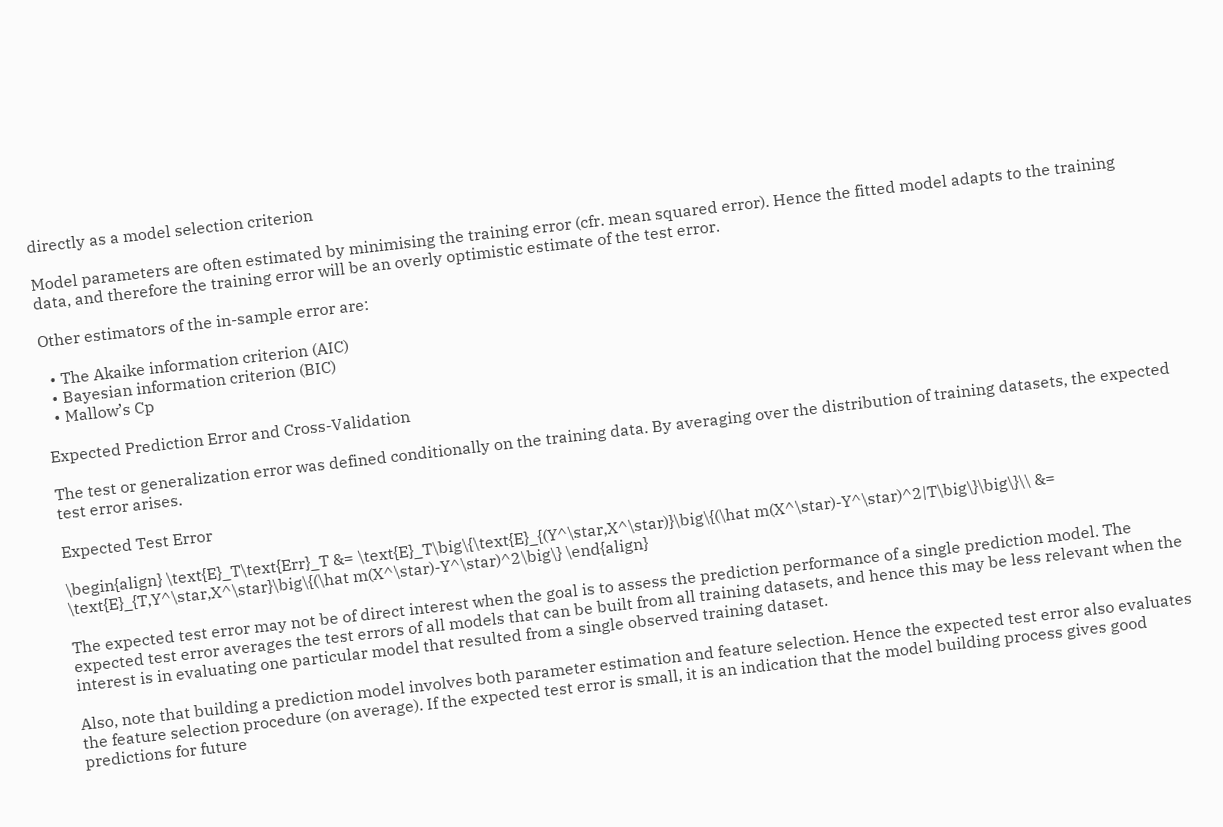directly as a model selection criterion

Model parameters are often estimated by minimising the training error (cfr. mean squared error). Hence the fitted model adapts to the training data, and therefore the training error will be an overly optimistic estimate of the test error.

Other estimators of the in-sample error are:

  • The Akaike information criterion (AIC)
  • Bayesian information criterion (BIC)
  • Mallow’s Cp

Expected Prediction Error and Cross-Validation

The test or generalization error was defined conditionally on the training data. By averaging over the distribution of training datasets, the expected test error arises.

Expected Test Error

\begin{align} \text{E}_T\text{Err}_T &= \text{E}_T\big\{\text{E}_{(Y^\star,X^\star)}\big\{(\hat m(X^\star)-Y^\star)^2|T\big\}\big\}\\ &= \text{E}_{T,Y^\star,X^\star}\big\{(\hat m(X^\star)-Y^\star)^2\big\} \end{align}

The expected test error may not be of direct interest when the goal is to assess the prediction performance of a single prediction model. The expected test error averages the test errors of all models that can be built from all training datasets, and hence this may be less relevant when the interest is in evaluating one particular model that resulted from a single observed training dataset.

Also, note that building a prediction model involves both parameter estimation and feature selection. Hence the expected test error also evaluates the feature selection procedure (on average). If the expected test error is small, it is an indication that the model building process gives good predictions for future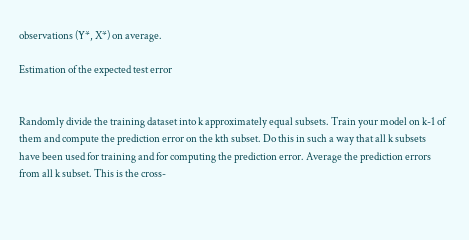observations (Y*, X*) on average.

Estimation of the expected test error


Randomly divide the training dataset into k approximately equal subsets. Train your model on k-1 of them and compute the prediction error on the kth subset. Do this in such a way that all k subsets have been used for training and for computing the prediction error. Average the prediction errors from all k subset. This is the cross-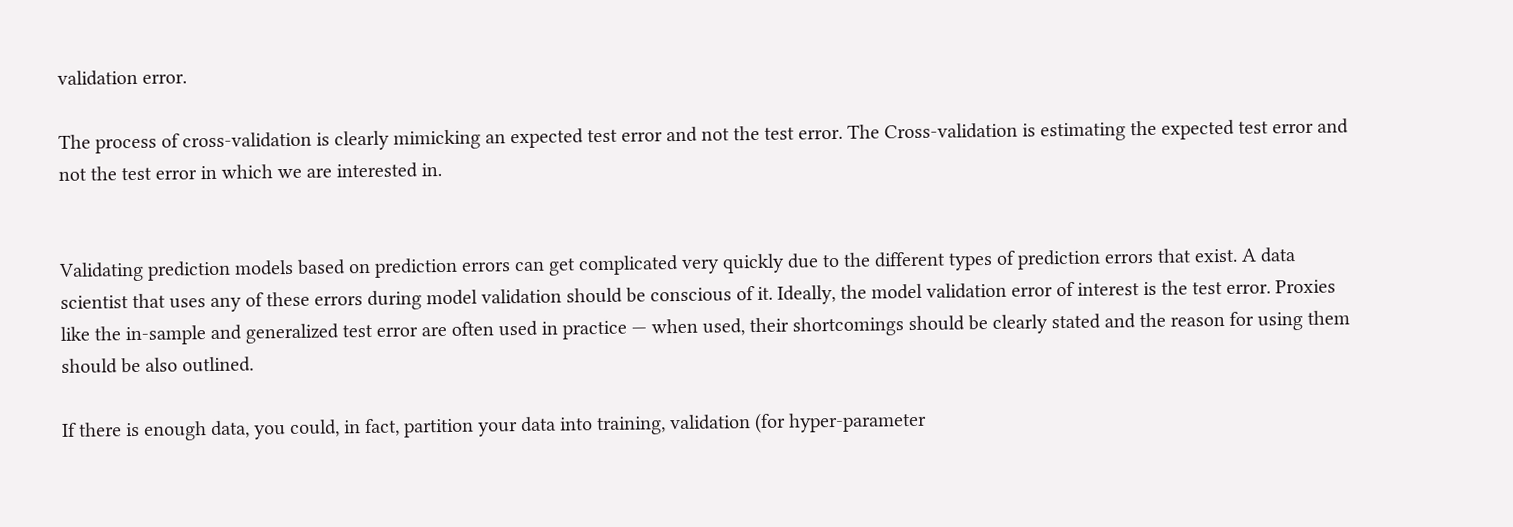validation error.

The process of cross-validation is clearly mimicking an expected test error and not the test error. The Cross-validation is estimating the expected test error and not the test error in which we are interested in.


Validating prediction models based on prediction errors can get complicated very quickly due to the different types of prediction errors that exist. A data scientist that uses any of these errors during model validation should be conscious of it. Ideally, the model validation error of interest is the test error. Proxies like the in-sample and generalized test error are often used in practice — when used, their shortcomings should be clearly stated and the reason for using them should be also outlined.

If there is enough data, you could, in fact, partition your data into training, validation (for hyper-parameter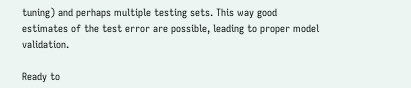tuning) and perhaps multiple testing sets. This way good estimates of the test error are possible, leading to proper model validation.

Ready to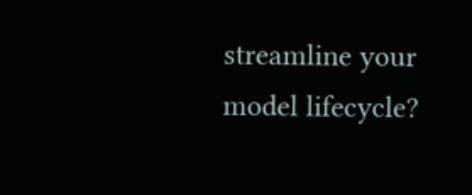streamline your model lifecycle?